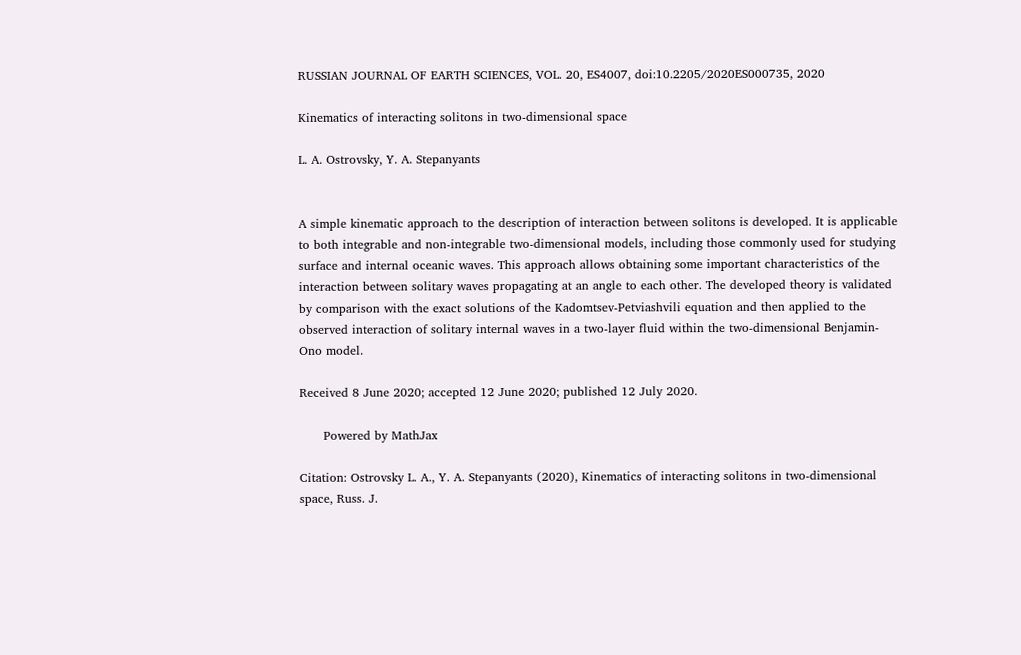RUSSIAN JOURNAL OF EARTH SCIENCES, VOL. 20, ES4007, doi:10.2205/2020ES000735, 2020

Kinematics of interacting solitons in two-dimensional space

L. A. Ostrovsky, Y. A. Stepanyants


A simple kinematic approach to the description of interaction between solitons is developed. It is applicable to both integrable and non-integrable two-dimensional models, including those commonly used for studying surface and internal oceanic waves. This approach allows obtaining some important characteristics of the interaction between solitary waves propagating at an angle to each other. The developed theory is validated by comparison with the exact solutions of the Kadomtsev-Petviashvili equation and then applied to the observed interaction of solitary internal waves in a two-layer fluid within the two-dimensional Benjamin-Ono model.

Received 8 June 2020; accepted 12 June 2020; published 12 July 2020.

      Powered by MathJax

Citation: Ostrovsky L. A., Y. A. Stepanyants (2020), Kinematics of interacting solitons in two-dimensional space, Russ. J.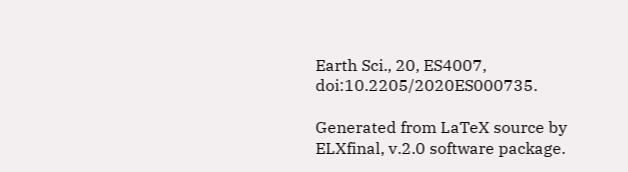Earth Sci., 20, ES4007, doi:10.2205/2020ES000735.

Generated from LaTeX source by ELXfinal, v.2.0 software package.